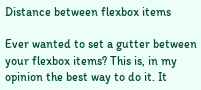Distance between flexbox items

Ever wanted to set a gutter between your flexbox items? This is, in my opinion the best way to do it. It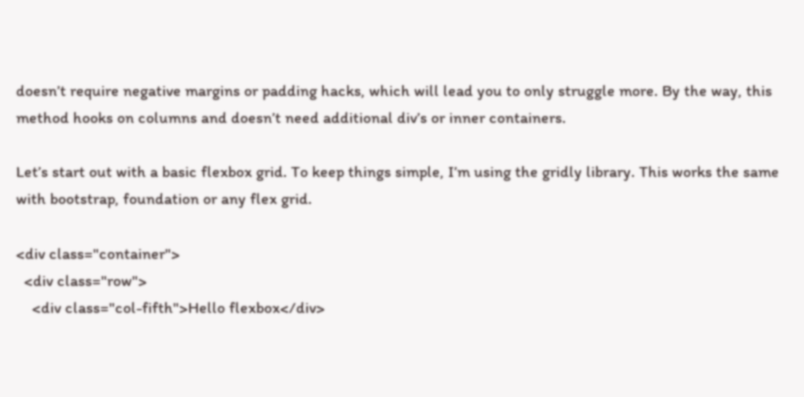doesn’t require negative margins or padding hacks, which will lead you to only struggle more. By the way, this method hooks on columns and doesn’t need additional div’s or inner containers.

Let’s start out with a basic flexbox grid. To keep things simple, I’m using the gridly library. This works the same with bootstrap, foundation or any flex grid.

<div class="container">
  <div class="row">
    <div class="col-fifth">Hello flexbox</div>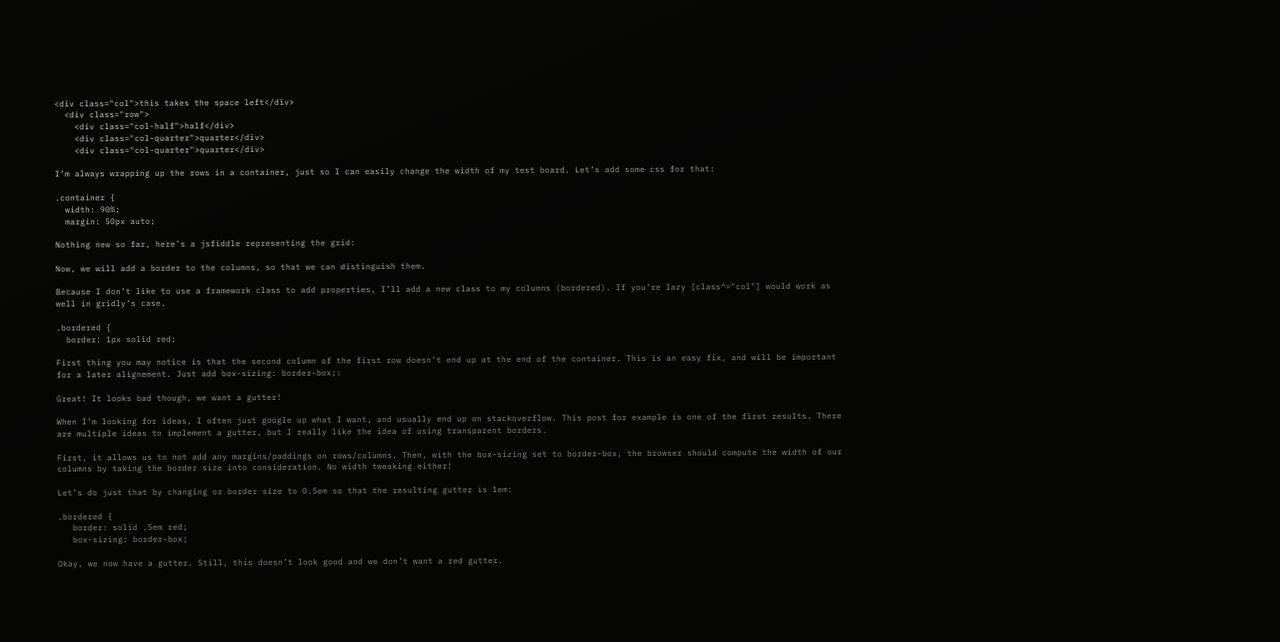<div class="col">this takes the space left</div>
  <div class="row">
    <div class="col-half">half</div>
    <div class="col-quarter">quarter</div>
    <div class="col-quarter">quarter</div>

I’m always wrapping up the rows in a container, just so I can easily change the width of my test board. Let’s add some css for that:

.container {
  width: 90%;
  margin: 50px auto;

Nothing new so far, here’s a jsfiddle representing the grid:

Now, we will add a border to the columns, so that we can distinguish them.

Because I don’t like to use a framework class to add properties, I’ll add a new class to my columns (bordered). If you’re lazy [class^="col"] would work as well in gridly’s case.

.bordered {
  border: 1px solid red;

First thing you may notice is that the second column of the first row doesn’t end up at the end of the container. This is an easy fix, and will be important for a later alignement. Just add box-sizing: border-box;:

Great! It looks bad though, we want a gutter!

When I’m looking for ideas, I often just google up what I want, and usually end up on stackoverflow. This post for example is one of the first results. There are multiple ideas to implement a gutter, but I really like the idea of using transparent borders.

First, it allows us to not add any margins/paddings on rows/columns. Then, with the box-sizing set to border-box, the browser should compute the width of our columns by taking the border size into consideration. No width tweaking either!

Let’s do just that by changing or border size to 0.5em so that the resulting gutter is 1em:

.bordered {
   border: solid .5em red;
   box-sizing: border-box;

Okay, we now have a gutter. Still, this doesn’t look good and we don’t want a red gutter.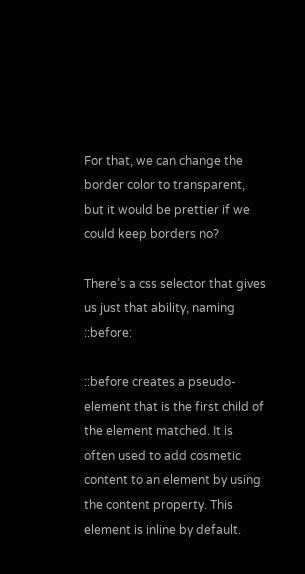For that, we can change the border color to transparent, but it would be prettier if we could keep borders no?

There’s a css selector that gives us just that ability, naming ::before:

::before creates a pseudo-element that is the first child of the element matched. It is often used to add cosmetic content to an element by using the content property. This element is inline by default.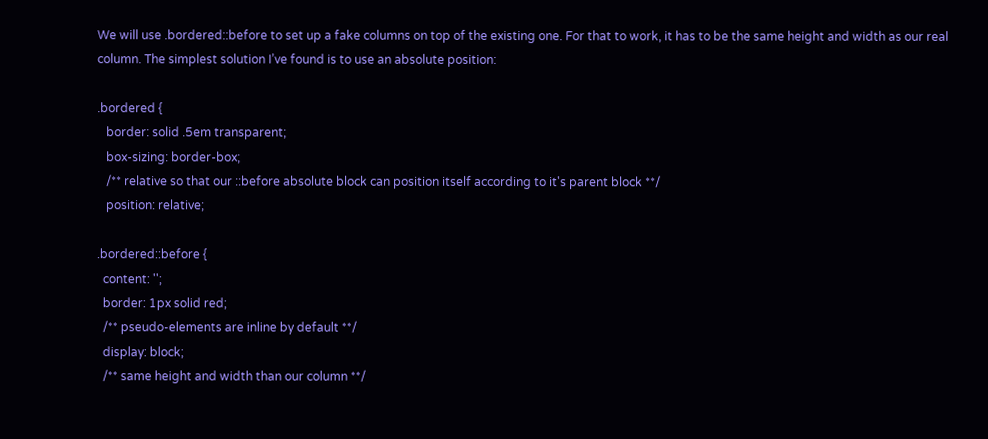We will use .bordered::before to set up a fake columns on top of the existing one. For that to work, it has to be the same height and width as our real column. The simplest solution I’ve found is to use an absolute position:

.bordered {
   border: solid .5em transparent;
   box-sizing: border-box;
   /** relative so that our ::before absolute block can position itself according to it's parent block **/
   position: relative;

.bordered::before {
  content: '';
  border: 1px solid red;
  /** pseudo-elements are inline by default **/
  display: block;
  /** same height and width than our column **/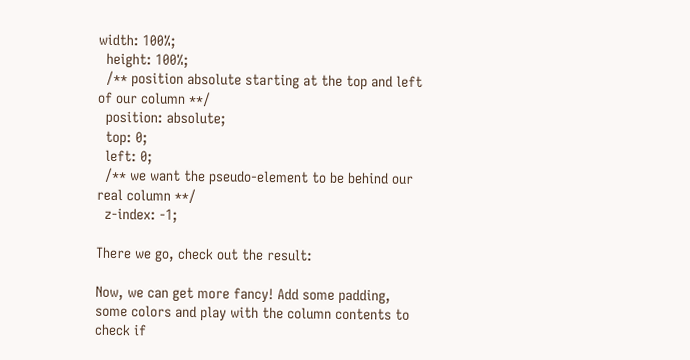width: 100%;
  height: 100%;
  /** position absolute starting at the top and left of our column **/
  position: absolute;
  top: 0;
  left: 0;
  /** we want the pseudo-element to be behind our real column **/
  z-index: -1;

There we go, check out the result:

Now, we can get more fancy! Add some padding, some colors and play with the column contents to check if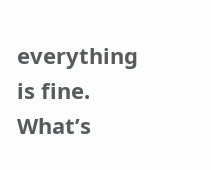everything is fine. What’s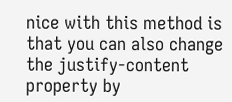nice with this method is that you can also change the justify-content property by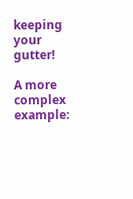keeping your gutter!

A more complex example: